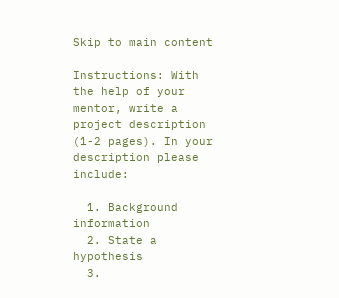Skip to main content

Instructions: With the help of your mentor, write a project description (1-2 pages). In your description please include:

  1. Background information
  2. State a hypothesis
  3.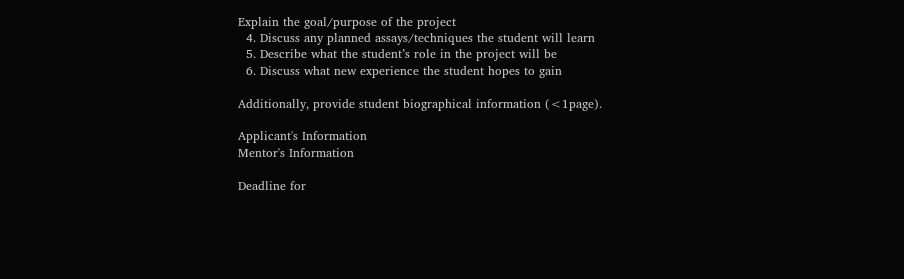Explain the goal/purpose of the project
  4. Discuss any planned assays/techniques the student will learn
  5. Describe what the student’s role in the project will be
  6. Discuss what new experience the student hopes to gain

Additionally, provide student biographical information (<1page).

Applicant's Information
Mentor's Information

Deadline for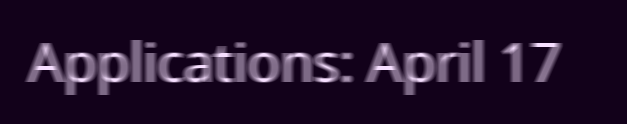Applications: April 17